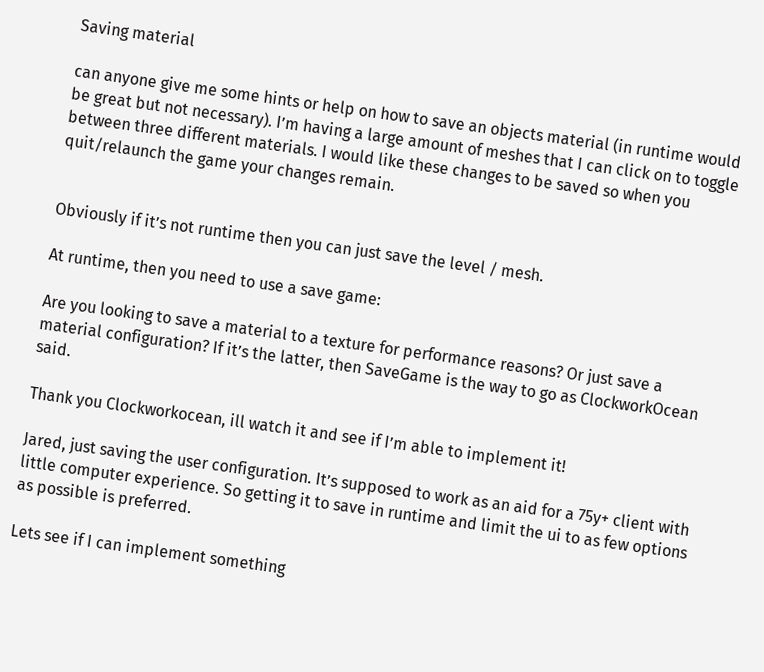Saving material

can anyone give me some hints or help on how to save an objects material (in runtime would be great but not necessary). I’m having a large amount of meshes that I can click on to toggle between three different materials. I would like these changes to be saved so when you quit/relaunch the game your changes remain.


Obviously if it’s not runtime then you can just save the level / mesh.

At runtime, then you need to use a save game:

Are you looking to save a material to a texture for performance reasons? Or just save a material configuration? If it’s the latter, then SaveGame is the way to go as ClockworkOcean said.

Thank you Clockworkocean, ill watch it and see if I’m able to implement it!

Jared, just saving the user configuration. It’s supposed to work as an aid for a 75y+ client with little computer experience. So getting it to save in runtime and limit the ui to as few options as possible is preferred.

Lets see if I can implement something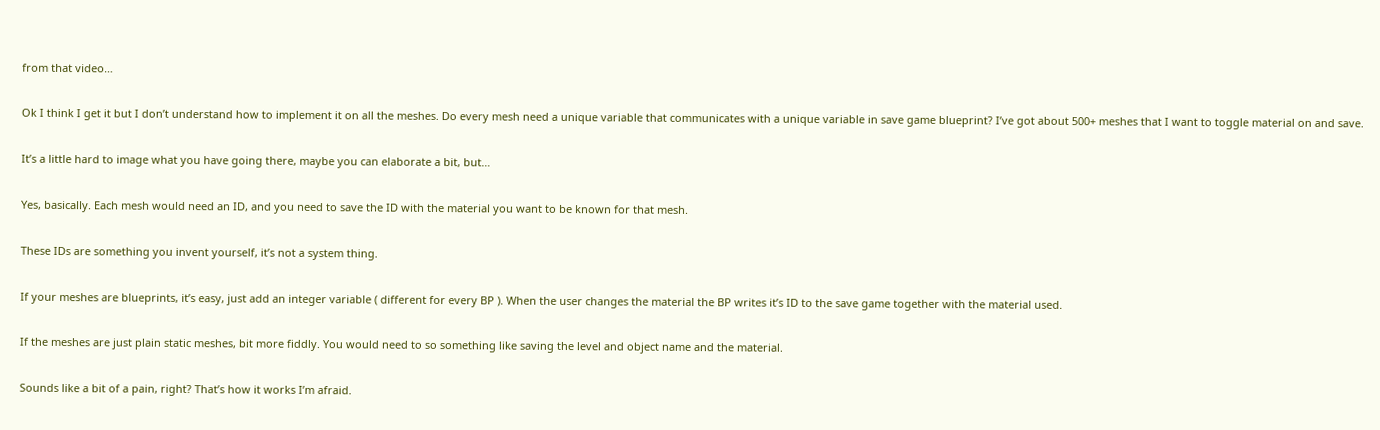from that video…

Ok I think I get it but I don’t understand how to implement it on all the meshes. Do every mesh need a unique variable that communicates with a unique variable in save game blueprint? I’ve got about 500+ meshes that I want to toggle material on and save.

It’s a little hard to image what you have going there, maybe you can elaborate a bit, but…

Yes, basically. Each mesh would need an ID, and you need to save the ID with the material you want to be known for that mesh.

These IDs are something you invent yourself, it’s not a system thing.

If your meshes are blueprints, it’s easy, just add an integer variable ( different for every BP ). When the user changes the material the BP writes it’s ID to the save game together with the material used.

If the meshes are just plain static meshes, bit more fiddly. You would need to so something like saving the level and object name and the material.

Sounds like a bit of a pain, right? That’s how it works I’m afraid.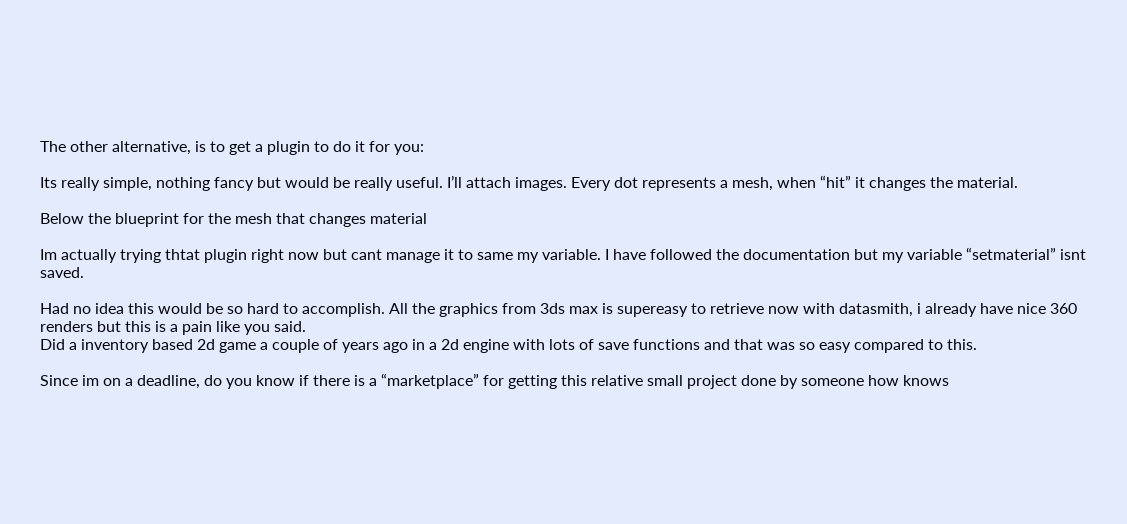The other alternative, is to get a plugin to do it for you:

Its really simple, nothing fancy but would be really useful. I’ll attach images. Every dot represents a mesh, when “hit” it changes the material.

Below the blueprint for the mesh that changes material

Im actually trying thtat plugin right now but cant manage it to same my variable. I have followed the documentation but my variable “setmaterial” isnt saved.

Had no idea this would be so hard to accomplish. All the graphics from 3ds max is supereasy to retrieve now with datasmith, i already have nice 360 renders but this is a pain like you said.
Did a inventory based 2d game a couple of years ago in a 2d engine with lots of save functions and that was so easy compared to this.

Since im on a deadline, do you know if there is a “marketplace” for getting this relative small project done by someone how knows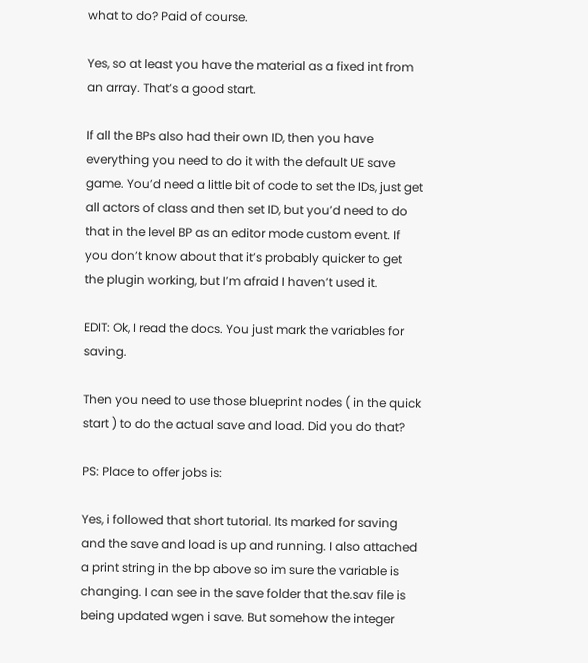what to do? Paid of course.

Yes, so at least you have the material as a fixed int from an array. That’s a good start.

If all the BPs also had their own ID, then you have everything you need to do it with the default UE save game. You’d need a little bit of code to set the IDs, just get all actors of class and then set ID, but you’d need to do that in the level BP as an editor mode custom event. If you don’t know about that it’s probably quicker to get the plugin working, but I’m afraid I haven’t used it.

EDIT: Ok, I read the docs. You just mark the variables for saving.

Then you need to use those blueprint nodes ( in the quick start ) to do the actual save and load. Did you do that?

PS: Place to offer jobs is:

Yes, i followed that short tutorial. Its marked for saving and the save and load is up and running. I also attached a print string in the bp above so im sure the variable is changing. I can see in the save folder that the.sav file is being updated wgen i save. But somehow the integer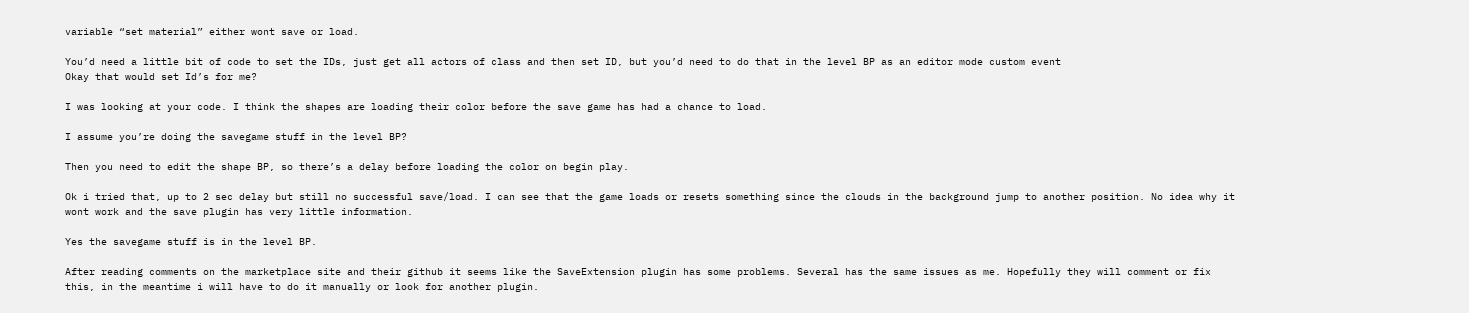variable “set material” either wont save or load.

You’d need a little bit of code to set the IDs, just get all actors of class and then set ID, but you’d need to do that in the level BP as an editor mode custom event
Okay that would set Id’s for me?

I was looking at your code. I think the shapes are loading their color before the save game has had a chance to load.

I assume you’re doing the savegame stuff in the level BP?

Then you need to edit the shape BP, so there’s a delay before loading the color on begin play.

Ok i tried that, up to 2 sec delay but still no successful save/load. I can see that the game loads or resets something since the clouds in the background jump to another position. No idea why it wont work and the save plugin has very little information.

Yes the savegame stuff is in the level BP.

After reading comments on the marketplace site and their github it seems like the SaveExtension plugin has some problems. Several has the same issues as me. Hopefully they will comment or fix this, in the meantime i will have to do it manually or look for another plugin.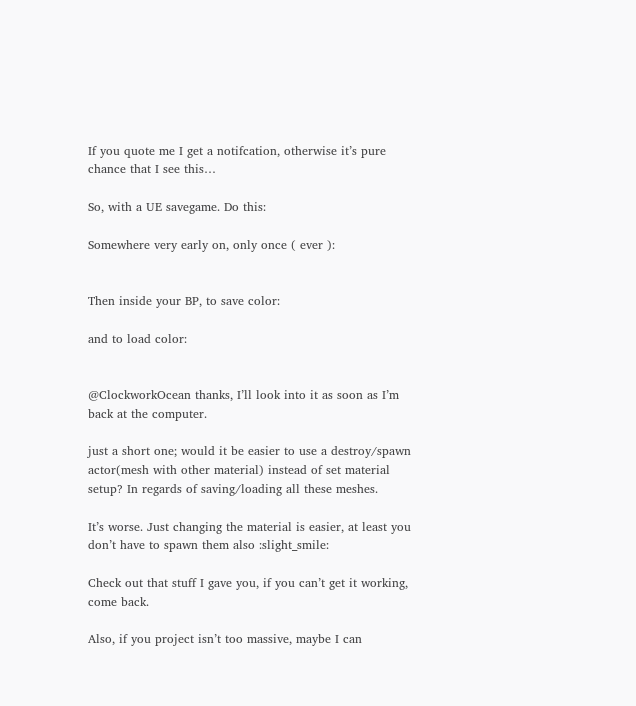If you quote me I get a notifcation, otherwise it’s pure chance that I see this…

So, with a UE savegame. Do this:

Somewhere very early on, only once ( ever ):


Then inside your BP, to save color:

and to load color:


@ClockworkOcean thanks, I’ll look into it as soon as I’m back at the computer.

just a short one; would it be easier to use a destroy/spawn actor(mesh with other material) instead of set material setup? In regards of saving/loading all these meshes.

It’s worse. Just changing the material is easier, at least you don’t have to spawn them also :slight_smile:

Check out that stuff I gave you, if you can’t get it working, come back.

Also, if you project isn’t too massive, maybe I can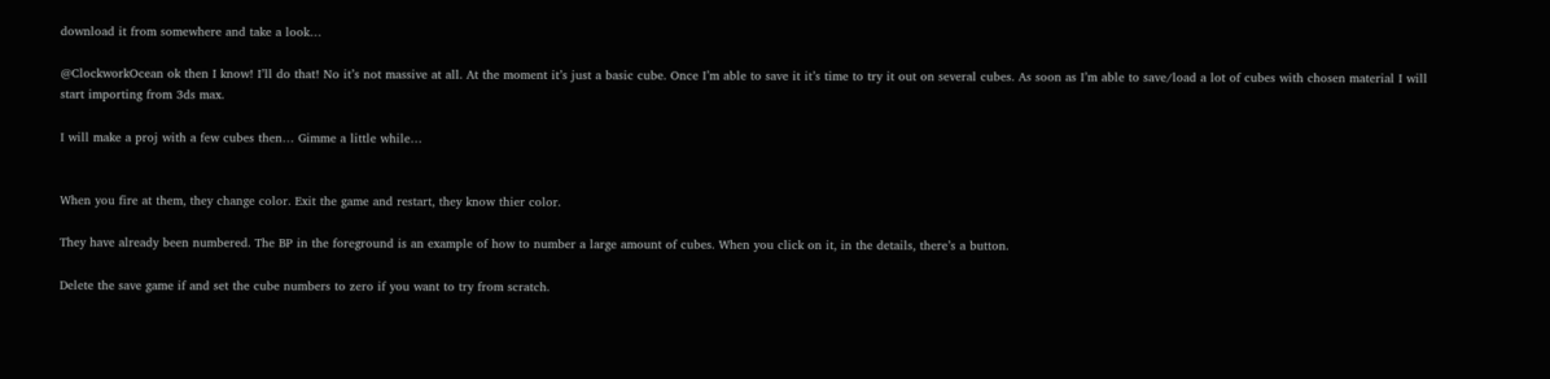download it from somewhere and take a look…

@ClockworkOcean ok then I know! I’ll do that! No it’s not massive at all. At the moment it’s just a basic cube. Once I’m able to save it it’s time to try it out on several cubes. As soon as I’m able to save/load a lot of cubes with chosen material I will start importing from 3ds max.

I will make a proj with a few cubes then… Gimme a little while…


When you fire at them, they change color. Exit the game and restart, they know thier color.

They have already been numbered. The BP in the foreground is an example of how to number a large amount of cubes. When you click on it, in the details, there’s a button.

Delete the save game if and set the cube numbers to zero if you want to try from scratch.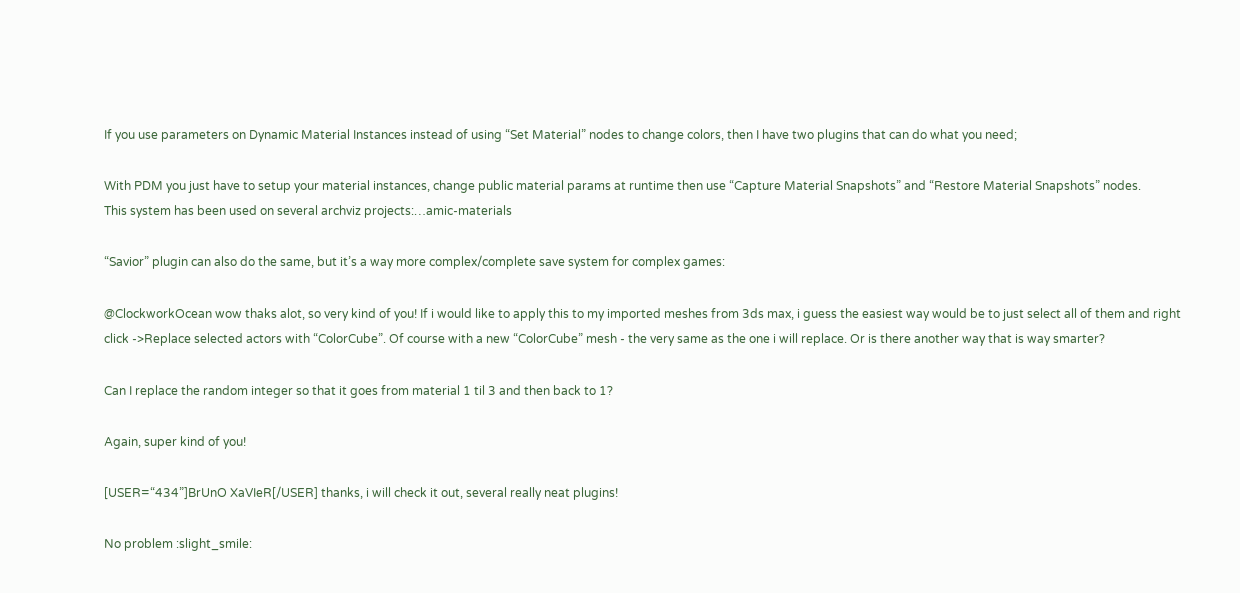If you use parameters on Dynamic Material Instances instead of using “Set Material” nodes to change colors, then I have two plugins that can do what you need;

With PDM you just have to setup your material instances, change public material params at runtime then use “Capture Material Snapshots” and “Restore Material Snapshots” nodes.
This system has been used on several archviz projects:…amic-materials

“Savior” plugin can also do the same, but it’s a way more complex/complete save system for complex games:

@ClockworkOcean wow thaks alot, so very kind of you! If i would like to apply this to my imported meshes from 3ds max, i guess the easiest way would be to just select all of them and right click ->Replace selected actors with “ColorCube”. Of course with a new “ColorCube” mesh - the very same as the one i will replace. Or is there another way that is way smarter?

Can I replace the random integer so that it goes from material 1 til 3 and then back to 1?

Again, super kind of you!

[USER=“434”]BrUnO XaVIeR[/USER] thanks, i will check it out, several really neat plugins!

No problem :slight_smile: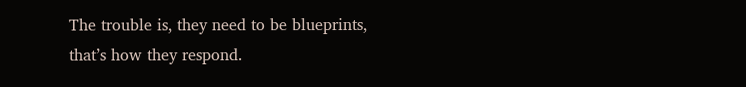The trouble is, they need to be blueprints, that’s how they respond.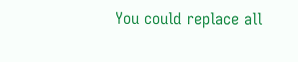You could replace all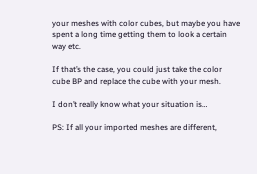your meshes with color cubes, but maybe you have spent a long time getting them to look a certain way etc.

If that’s the case, you could just take the color cube BP and replace the cube with your mesh.

I don’t really know what your situation is…

PS: If all your imported meshes are different,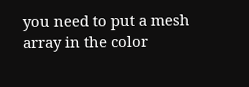you need to put a mesh array in the color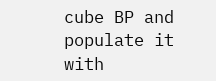cube BP and populate it with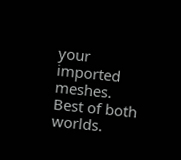your imported meshes. Best of both worlds.